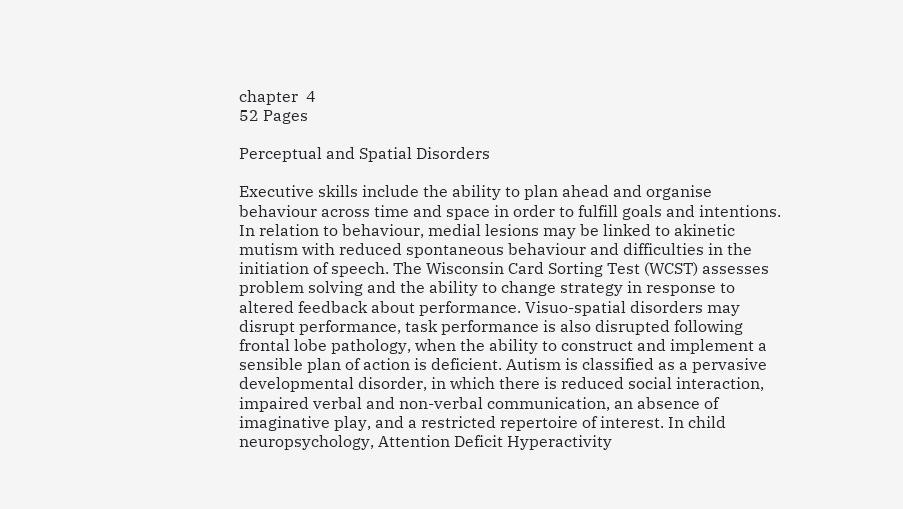chapter  4
52 Pages

Perceptual and Spatial Disorders

Executive skills include the ability to plan ahead and organise behaviour across time and space in order to fulfill goals and intentions. In relation to behaviour, medial lesions may be linked to akinetic mutism with reduced spontaneous behaviour and difficulties in the initiation of speech. The Wisconsin Card Sorting Test (WCST) assesses problem solving and the ability to change strategy in response to altered feedback about performance. Visuo-spatial disorders may disrupt performance, task performance is also disrupted following frontal lobe pathology, when the ability to construct and implement a sensible plan of action is deficient. Autism is classified as a pervasive developmental disorder, in which there is reduced social interaction, impaired verbal and non-verbal communication, an absence of imaginative play, and a restricted repertoire of interest. In child neuropsychology, Attention Deficit Hyperactivity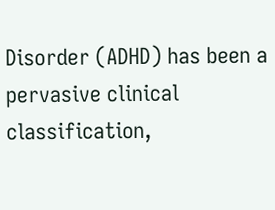Disorder (ADHD) has been a pervasive clinical classification,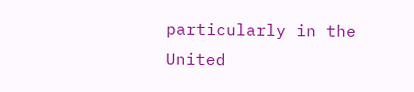particularly in the United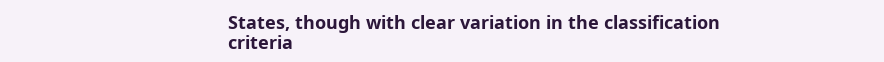States, though with clear variation in the classification criteria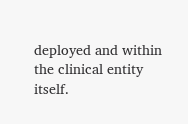deployed and within the clinical entity itself.